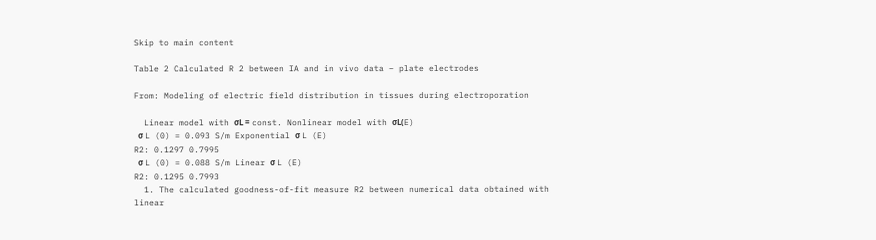Skip to main content

Table 2 Calculated R 2 between IA and in vivo data – plate electrodes

From: Modeling of electric field distribution in tissues during electroporation

  Linear model with σL = const. Nonlinear model with σL(E)
  σ L (0) = 0.093 S/m Exponential σ L (E)
R2: 0.1297 0.7995
  σ L (0) = 0.088 S/m Linear σ L (E)
R2: 0.1295 0.7993
  1. The calculated goodness-of-fit measure R2 between numerical data obtained with linear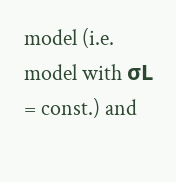model (i.e. model with σL = const.) and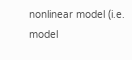nonlinear model (i.e. model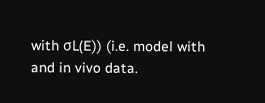with σL(E)) (i.e. model with and in vivo data.